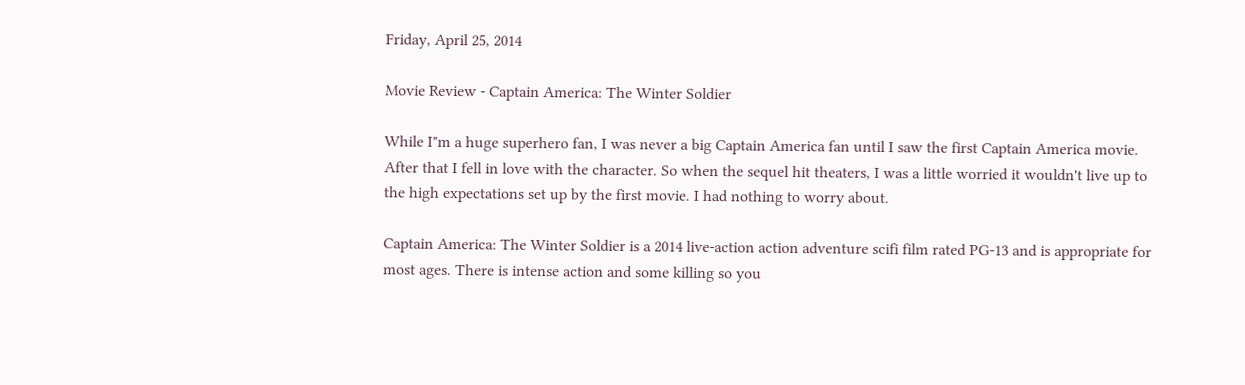Friday, April 25, 2014

Movie Review - Captain America: The Winter Soldier

While I"m a huge superhero fan, I was never a big Captain America fan until I saw the first Captain America movie. After that I fell in love with the character. So when the sequel hit theaters, I was a little worried it wouldn't live up to the high expectations set up by the first movie. I had nothing to worry about.

Captain America: The Winter Soldier is a 2014 live-action action adventure scifi film rated PG-13 and is appropriate for most ages. There is intense action and some killing so you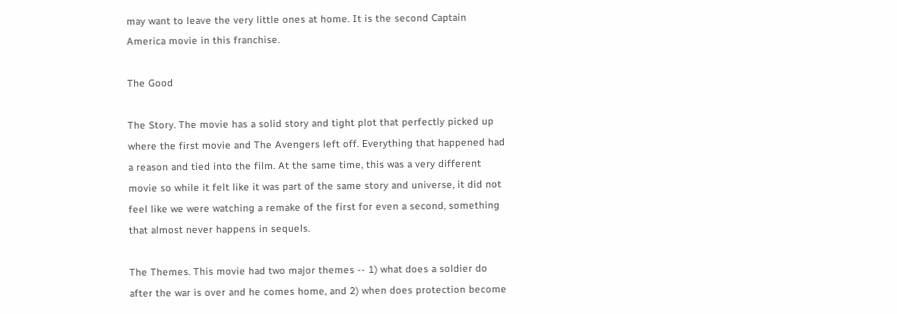may want to leave the very little ones at home. It is the second Captain America movie in this franchise.

The Good

The Story. The movie has a solid story and tight plot that perfectly picked up where the first movie and The Avengers left off. Everything that happened had a reason and tied into the film. At the same time, this was a very different movie so while it felt like it was part of the same story and universe, it did not feel like we were watching a remake of the first for even a second, something that almost never happens in sequels.

The Themes. This movie had two major themes -- 1) what does a soldier do after the war is over and he comes home, and 2) when does protection become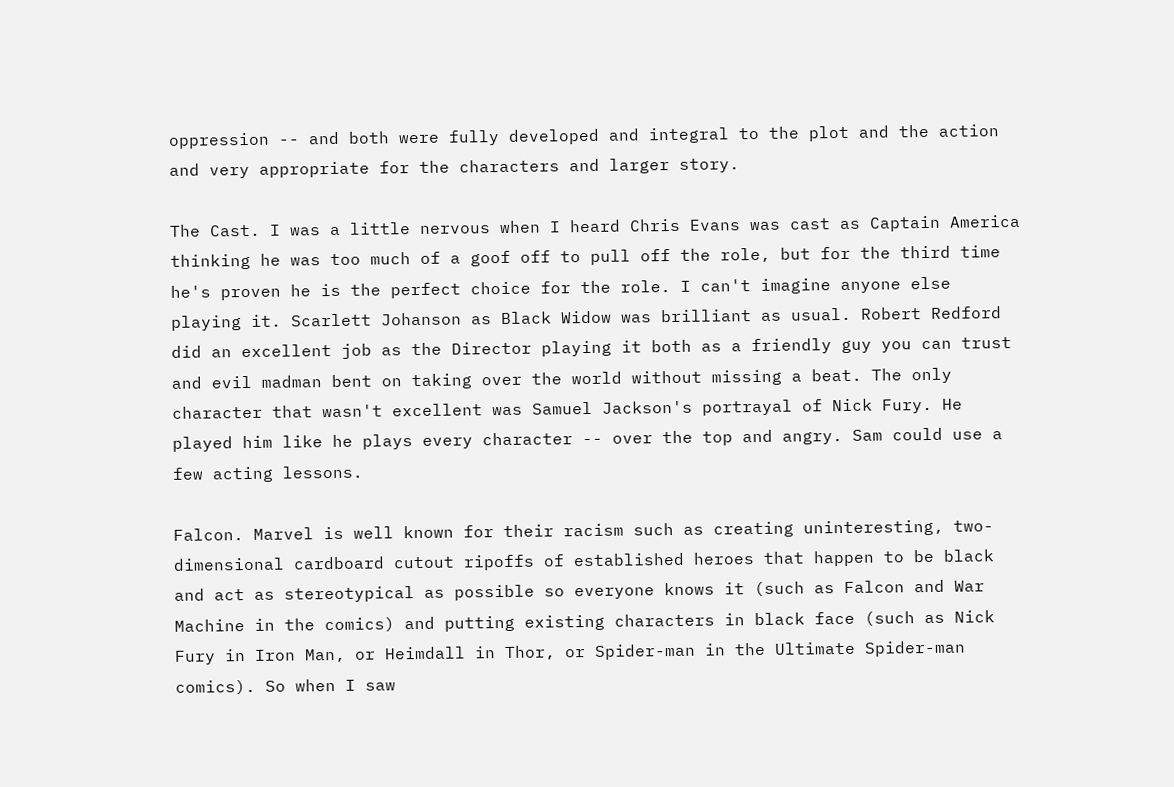oppression -- and both were fully developed and integral to the plot and the action and very appropriate for the characters and larger story.

The Cast. I was a little nervous when I heard Chris Evans was cast as Captain America thinking he was too much of a goof off to pull off the role, but for the third time he's proven he is the perfect choice for the role. I can't imagine anyone else playing it. Scarlett Johanson as Black Widow was brilliant as usual. Robert Redford did an excellent job as the Director playing it both as a friendly guy you can trust and evil madman bent on taking over the world without missing a beat. The only character that wasn't excellent was Samuel Jackson's portrayal of Nick Fury. He played him like he plays every character -- over the top and angry. Sam could use a few acting lessons.

Falcon. Marvel is well known for their racism such as creating uninteresting, two-dimensional cardboard cutout ripoffs of established heroes that happen to be black and act as stereotypical as possible so everyone knows it (such as Falcon and War Machine in the comics) and putting existing characters in black face (such as Nick Fury in Iron Man, or Heimdall in Thor, or Spider-man in the Ultimate Spider-man comics). So when I saw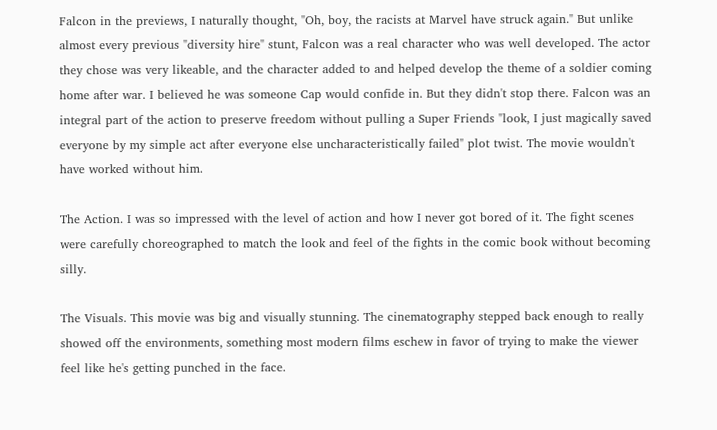Falcon in the previews, I naturally thought, "Oh, boy, the racists at Marvel have struck again." But unlike almost every previous "diversity hire" stunt, Falcon was a real character who was well developed. The actor they chose was very likeable, and the character added to and helped develop the theme of a soldier coming home after war. I believed he was someone Cap would confide in. But they didn't stop there. Falcon was an integral part of the action to preserve freedom without pulling a Super Friends "look, I just magically saved everyone by my simple act after everyone else uncharacteristically failed" plot twist. The movie wouldn't have worked without him.

The Action. I was so impressed with the level of action and how I never got bored of it. The fight scenes were carefully choreographed to match the look and feel of the fights in the comic book without becoming silly.

The Visuals. This movie was big and visually stunning. The cinematography stepped back enough to really showed off the environments, something most modern films eschew in favor of trying to make the viewer feel like he's getting punched in the face.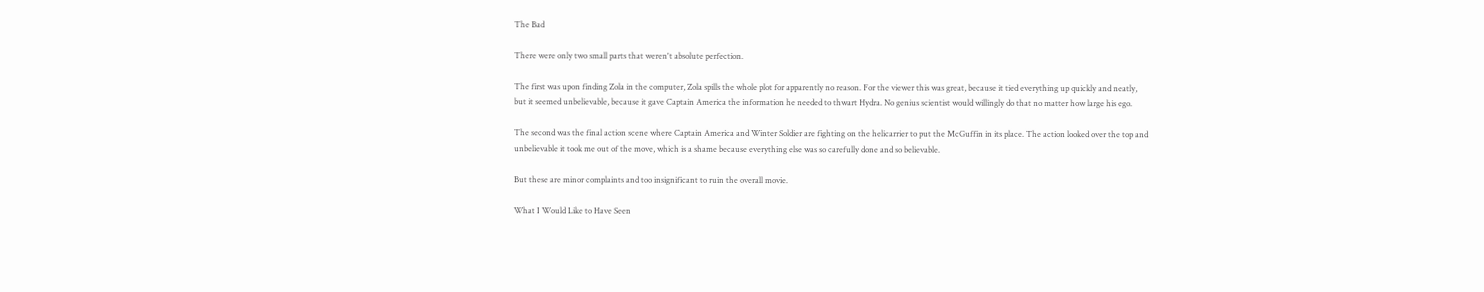The Bad

There were only two small parts that weren't absolute perfection.

The first was upon finding Zola in the computer, Zola spills the whole plot for apparently no reason. For the viewer this was great, because it tied everything up quickly and neatly, but it seemed unbelievable, because it gave Captain America the information he needed to thwart Hydra. No genius scientist would willingly do that no matter how large his ego.

The second was the final action scene where Captain America and Winter Soldier are fighting on the helicarrier to put the McGuffin in its place. The action looked over the top and unbelievable it took me out of the move, which is a shame because everything else was so carefully done and so believable.

But these are minor complaints and too insignificant to ruin the overall movie.

What I Would Like to Have Seen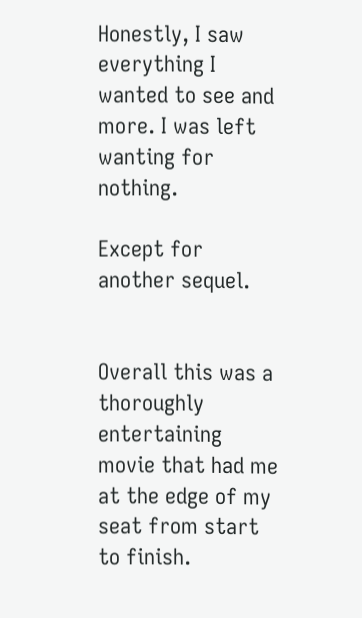Honestly, I saw everything I wanted to see and more. I was left wanting for nothing.

Except for another sequel.


Overall this was a thoroughly entertaining movie that had me at the edge of my seat from start to finish.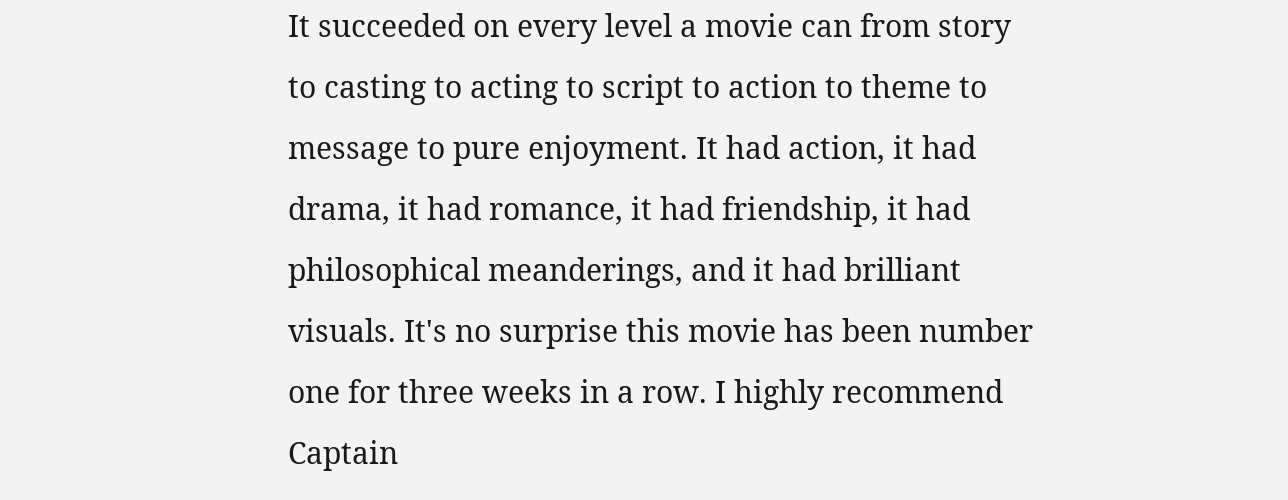It succeeded on every level a movie can from story to casting to acting to script to action to theme to message to pure enjoyment. It had action, it had drama, it had romance, it had friendship, it had philosophical meanderings, and it had brilliant visuals. It's no surprise this movie has been number one for three weeks in a row. I highly recommend Captain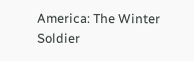America: The Winter Soldier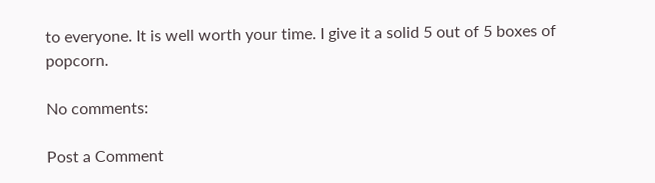to everyone. It is well worth your time. I give it a solid 5 out of 5 boxes of popcorn.

No comments:

Post a Comment